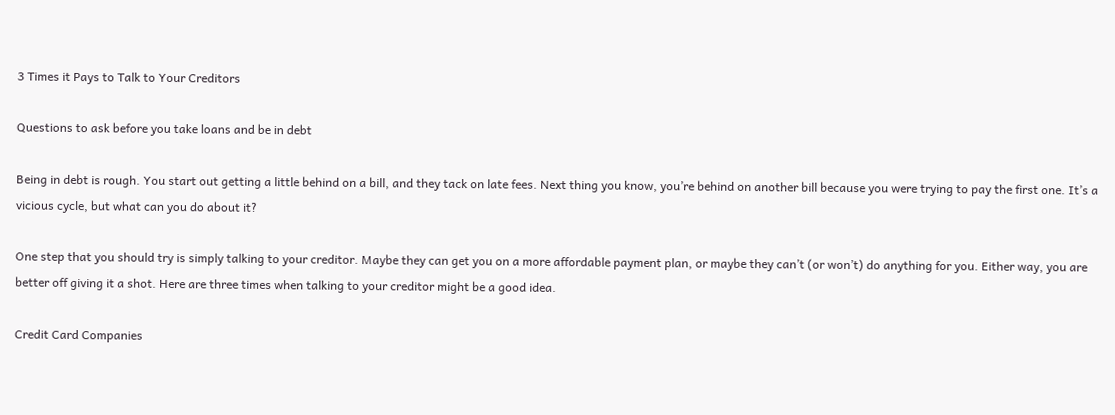3 Times it Pays to Talk to Your Creditors

Questions to ask before you take loans and be in debt

Being in debt is rough. You start out getting a little behind on a bill, and they tack on late fees. Next thing you know, you’re behind on another bill because you were trying to pay the first one. It’s a vicious cycle, but what can you do about it?

One step that you should try is simply talking to your creditor. Maybe they can get you on a more affordable payment plan, or maybe they can’t (or won’t) do anything for you. Either way, you are better off giving it a shot. Here are three times when talking to your creditor might be a good idea.

Credit Card Companies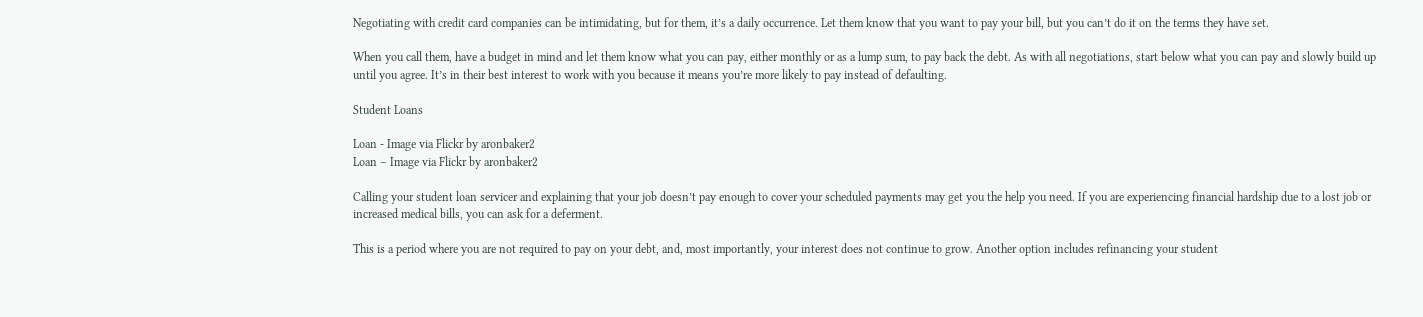Negotiating with credit card companies can be intimidating, but for them, it’s a daily occurrence. Let them know that you want to pay your bill, but you can’t do it on the terms they have set.

When you call them, have a budget in mind and let them know what you can pay, either monthly or as a lump sum, to pay back the debt. As with all negotiations, start below what you can pay and slowly build up until you agree. It’s in their best interest to work with you because it means you’re more likely to pay instead of defaulting.

Student Loans

Loan - Image via Flickr by aronbaker2
Loan – Image via Flickr by aronbaker2

Calling your student loan servicer and explaining that your job doesn’t pay enough to cover your scheduled payments may get you the help you need. If you are experiencing financial hardship due to a lost job or increased medical bills, you can ask for a deferment.

This is a period where you are not required to pay on your debt, and, most importantly, your interest does not continue to grow. Another option includes refinancing your student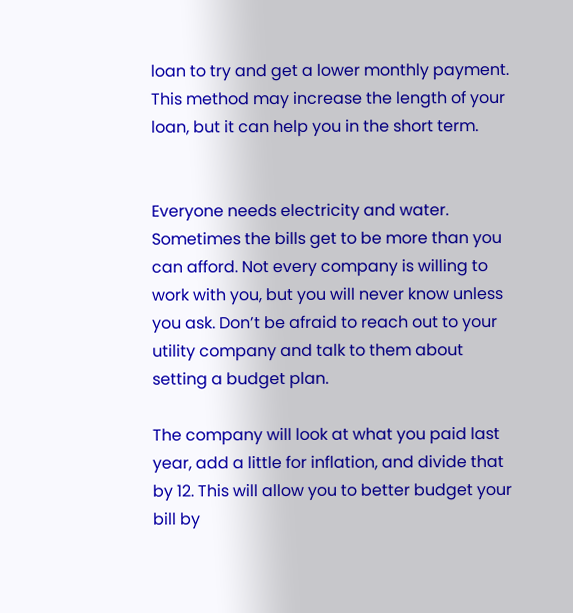loan to try and get a lower monthly payment. This method may increase the length of your loan, but it can help you in the short term.


Everyone needs electricity and water. Sometimes the bills get to be more than you can afford. Not every company is willing to work with you, but you will never know unless you ask. Don’t be afraid to reach out to your utility company and talk to them about setting a budget plan.

The company will look at what you paid last year, add a little for inflation, and divide that by 12. This will allow you to better budget your bill by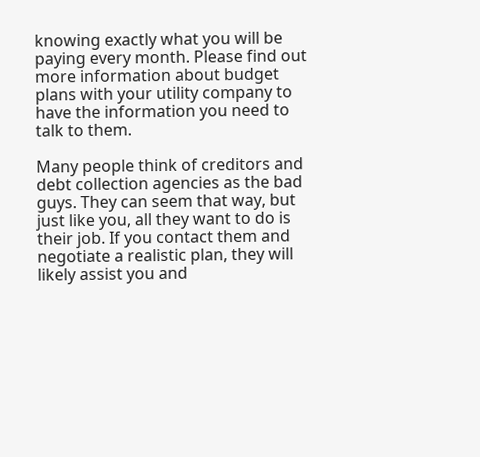knowing exactly what you will be paying every month. Please find out more information about budget plans with your utility company to have the information you need to talk to them.

Many people think of creditors and debt collection agencies as the bad guys. They can seem that way, but just like you, all they want to do is their job. If you contact them and negotiate a realistic plan, they will likely assist you and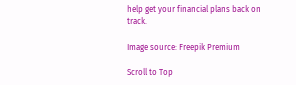help get your financial plans back on track.

Image source: Freepik Premium

Scroll to Top